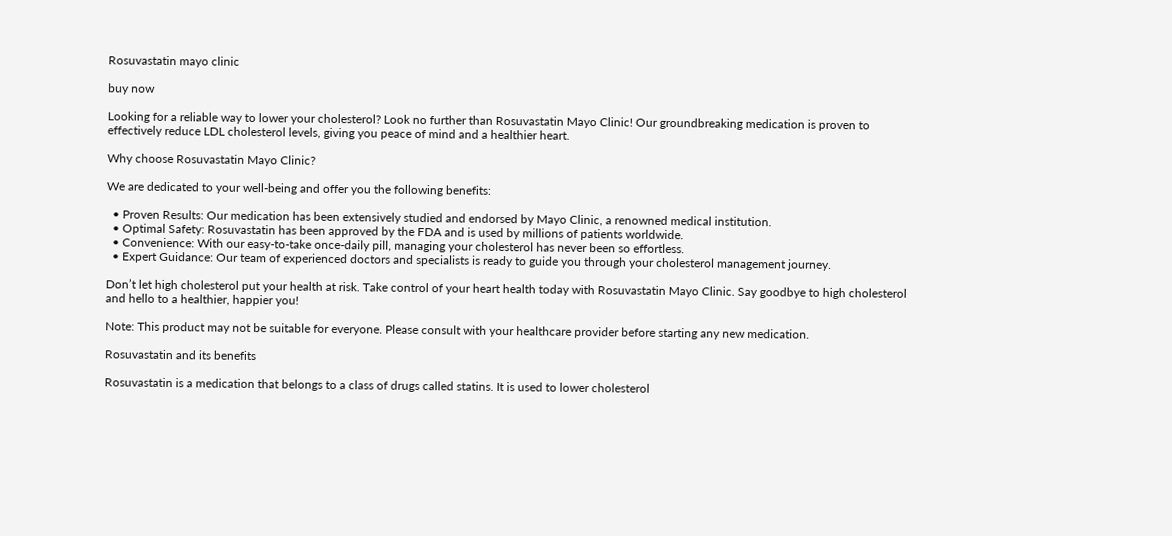Rosuvastatin mayo clinic

buy now

Looking for a reliable way to lower your cholesterol? Look no further than Rosuvastatin Mayo Clinic! Our groundbreaking medication is proven to effectively reduce LDL cholesterol levels, giving you peace of mind and a healthier heart.

Why choose Rosuvastatin Mayo Clinic?

We are dedicated to your well-being and offer you the following benefits:

  • Proven Results: Our medication has been extensively studied and endorsed by Mayo Clinic, a renowned medical institution.
  • Optimal Safety: Rosuvastatin has been approved by the FDA and is used by millions of patients worldwide.
  • Convenience: With our easy-to-take once-daily pill, managing your cholesterol has never been so effortless.
  • Expert Guidance: Our team of experienced doctors and specialists is ready to guide you through your cholesterol management journey.

Don’t let high cholesterol put your health at risk. Take control of your heart health today with Rosuvastatin Mayo Clinic. Say goodbye to high cholesterol and hello to a healthier, happier you!

Note: This product may not be suitable for everyone. Please consult with your healthcare provider before starting any new medication.

Rosuvastatin and its benefits

Rosuvastatin is a medication that belongs to a class of drugs called statins. It is used to lower cholesterol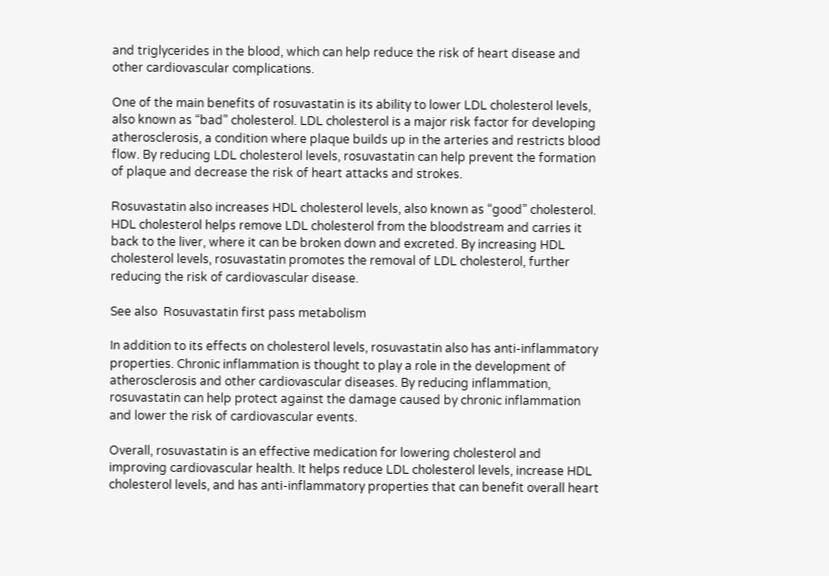and triglycerides in the blood, which can help reduce the risk of heart disease and other cardiovascular complications.

One of the main benefits of rosuvastatin is its ability to lower LDL cholesterol levels, also known as “bad” cholesterol. LDL cholesterol is a major risk factor for developing atherosclerosis, a condition where plaque builds up in the arteries and restricts blood flow. By reducing LDL cholesterol levels, rosuvastatin can help prevent the formation of plaque and decrease the risk of heart attacks and strokes.

Rosuvastatin also increases HDL cholesterol levels, also known as “good” cholesterol. HDL cholesterol helps remove LDL cholesterol from the bloodstream and carries it back to the liver, where it can be broken down and excreted. By increasing HDL cholesterol levels, rosuvastatin promotes the removal of LDL cholesterol, further reducing the risk of cardiovascular disease.

See also  Rosuvastatin first pass metabolism

In addition to its effects on cholesterol levels, rosuvastatin also has anti-inflammatory properties. Chronic inflammation is thought to play a role in the development of atherosclerosis and other cardiovascular diseases. By reducing inflammation, rosuvastatin can help protect against the damage caused by chronic inflammation and lower the risk of cardiovascular events.

Overall, rosuvastatin is an effective medication for lowering cholesterol and improving cardiovascular health. It helps reduce LDL cholesterol levels, increase HDL cholesterol levels, and has anti-inflammatory properties that can benefit overall heart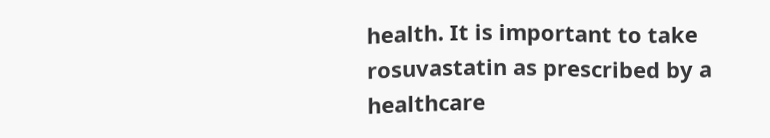health. It is important to take rosuvastatin as prescribed by a healthcare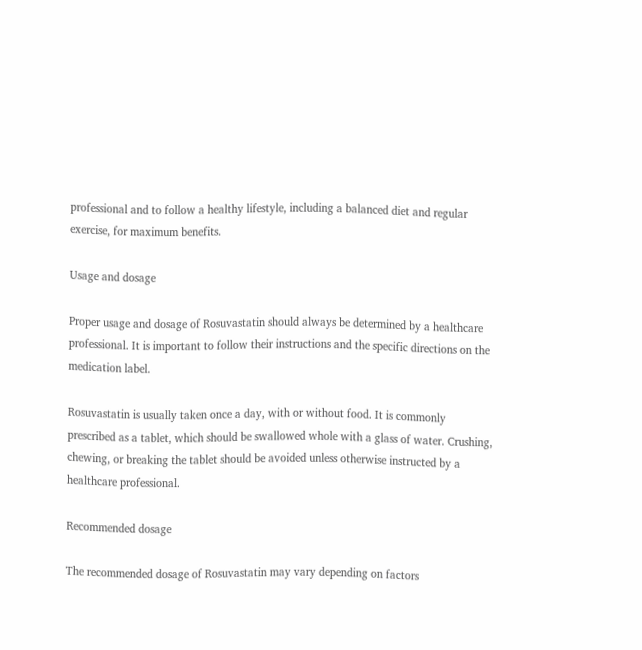professional and to follow a healthy lifestyle, including a balanced diet and regular exercise, for maximum benefits.

Usage and dosage

Proper usage and dosage of Rosuvastatin should always be determined by a healthcare professional. It is important to follow their instructions and the specific directions on the medication label.

Rosuvastatin is usually taken once a day, with or without food. It is commonly prescribed as a tablet, which should be swallowed whole with a glass of water. Crushing, chewing, or breaking the tablet should be avoided unless otherwise instructed by a healthcare professional.

Recommended dosage

The recommended dosage of Rosuvastatin may vary depending on factors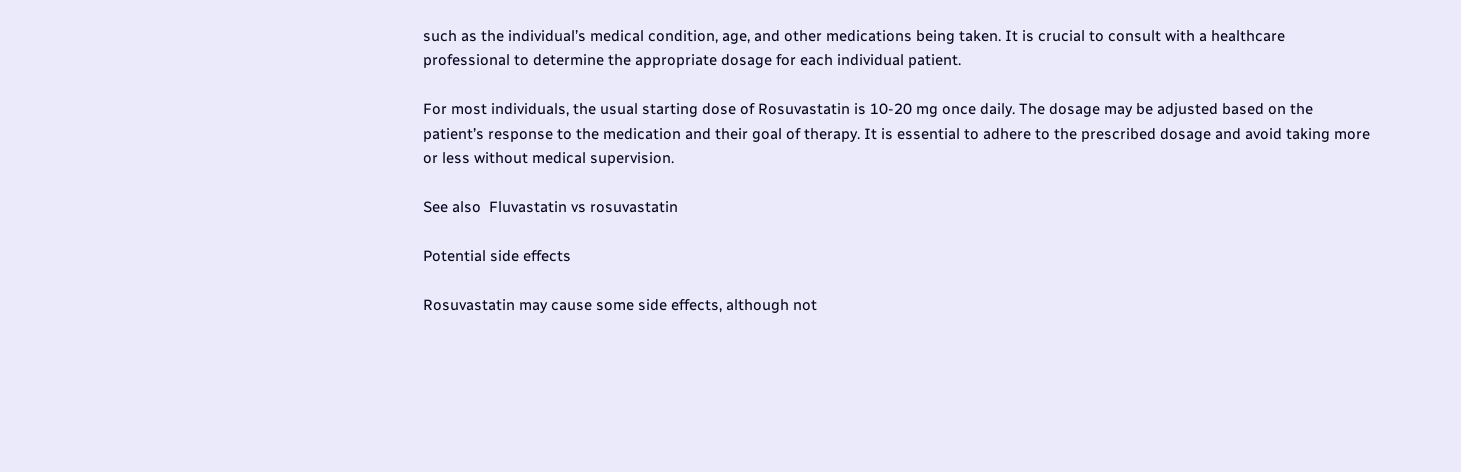such as the individual’s medical condition, age, and other medications being taken. It is crucial to consult with a healthcare professional to determine the appropriate dosage for each individual patient.

For most individuals, the usual starting dose of Rosuvastatin is 10-20 mg once daily. The dosage may be adjusted based on the patient’s response to the medication and their goal of therapy. It is essential to adhere to the prescribed dosage and avoid taking more or less without medical supervision.

See also  Fluvastatin vs rosuvastatin

Potential side effects

Rosuvastatin may cause some side effects, although not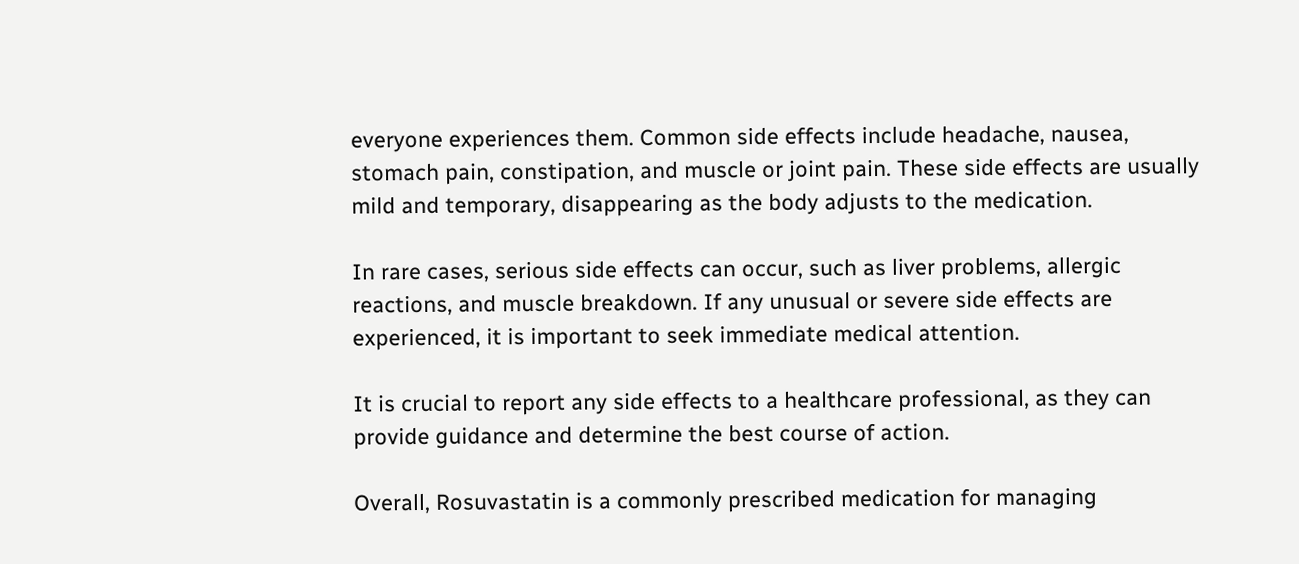everyone experiences them. Common side effects include headache, nausea, stomach pain, constipation, and muscle or joint pain. These side effects are usually mild and temporary, disappearing as the body adjusts to the medication.

In rare cases, serious side effects can occur, such as liver problems, allergic reactions, and muscle breakdown. If any unusual or severe side effects are experienced, it is important to seek immediate medical attention.

It is crucial to report any side effects to a healthcare professional, as they can provide guidance and determine the best course of action.

Overall, Rosuvastatin is a commonly prescribed medication for managing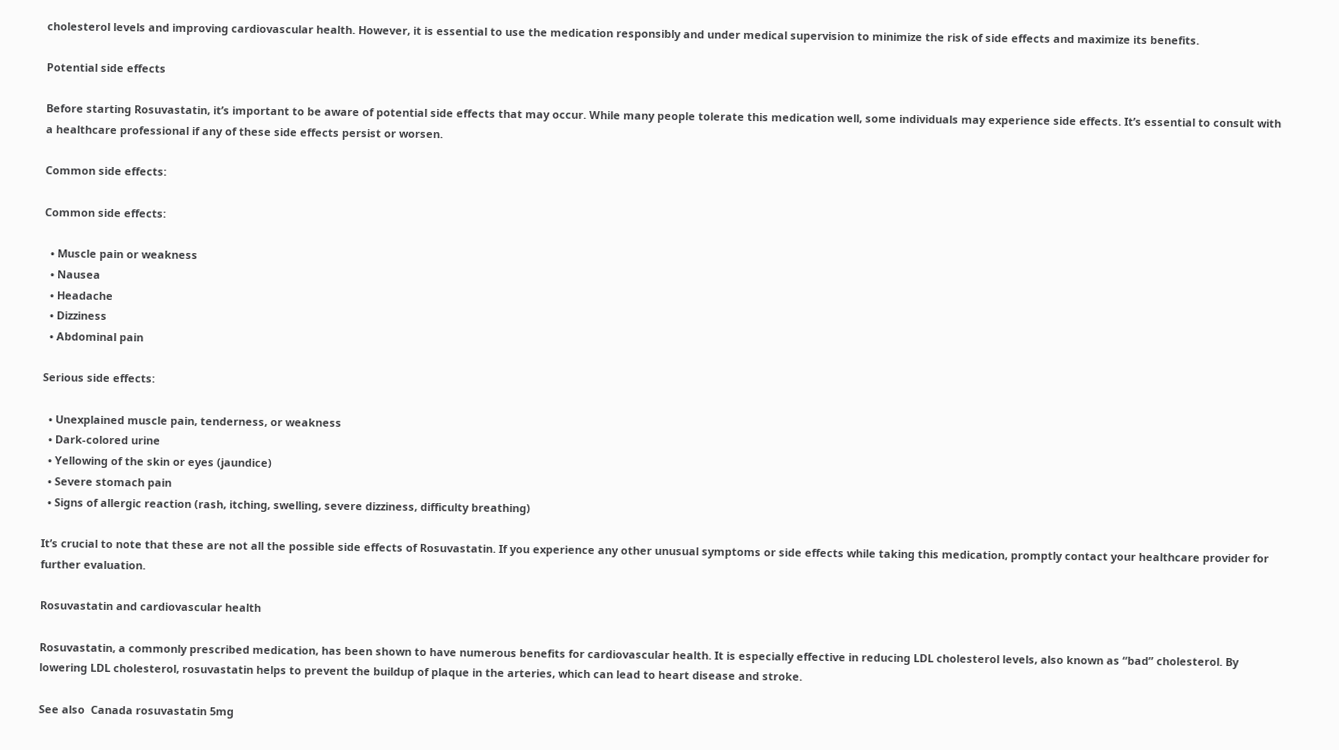cholesterol levels and improving cardiovascular health. However, it is essential to use the medication responsibly and under medical supervision to minimize the risk of side effects and maximize its benefits.

Potential side effects

Before starting Rosuvastatin, it’s important to be aware of potential side effects that may occur. While many people tolerate this medication well, some individuals may experience side effects. It’s essential to consult with a healthcare professional if any of these side effects persist or worsen.

Common side effects:

Common side effects:

  • Muscle pain or weakness
  • Nausea
  • Headache
  • Dizziness
  • Abdominal pain

Serious side effects:

  • Unexplained muscle pain, tenderness, or weakness
  • Dark-colored urine
  • Yellowing of the skin or eyes (jaundice)
  • Severe stomach pain
  • Signs of allergic reaction (rash, itching, swelling, severe dizziness, difficulty breathing)

It’s crucial to note that these are not all the possible side effects of Rosuvastatin. If you experience any other unusual symptoms or side effects while taking this medication, promptly contact your healthcare provider for further evaluation.

Rosuvastatin and cardiovascular health

Rosuvastatin, a commonly prescribed medication, has been shown to have numerous benefits for cardiovascular health. It is especially effective in reducing LDL cholesterol levels, also known as “bad” cholesterol. By lowering LDL cholesterol, rosuvastatin helps to prevent the buildup of plaque in the arteries, which can lead to heart disease and stroke.

See also  Canada rosuvastatin 5mg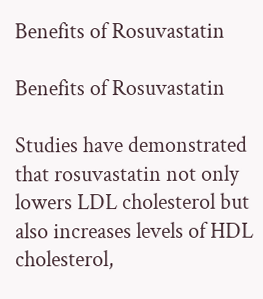Benefits of Rosuvastatin

Benefits of Rosuvastatin

Studies have demonstrated that rosuvastatin not only lowers LDL cholesterol but also increases levels of HDL cholesterol,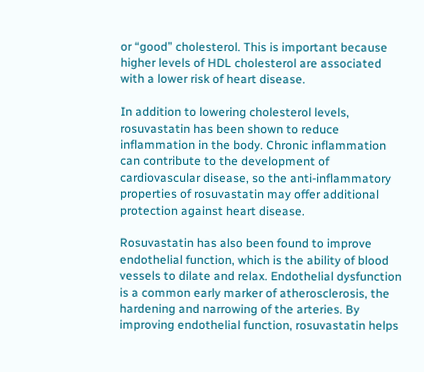or “good” cholesterol. This is important because higher levels of HDL cholesterol are associated with a lower risk of heart disease.

In addition to lowering cholesterol levels, rosuvastatin has been shown to reduce inflammation in the body. Chronic inflammation can contribute to the development of cardiovascular disease, so the anti-inflammatory properties of rosuvastatin may offer additional protection against heart disease.

Rosuvastatin has also been found to improve endothelial function, which is the ability of blood vessels to dilate and relax. Endothelial dysfunction is a common early marker of atherosclerosis, the hardening and narrowing of the arteries. By improving endothelial function, rosuvastatin helps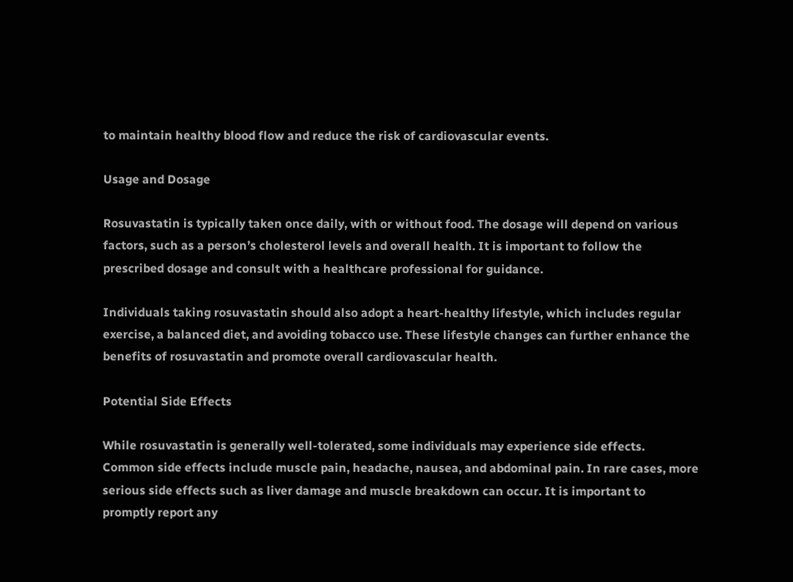to maintain healthy blood flow and reduce the risk of cardiovascular events.

Usage and Dosage

Rosuvastatin is typically taken once daily, with or without food. The dosage will depend on various factors, such as a person’s cholesterol levels and overall health. It is important to follow the prescribed dosage and consult with a healthcare professional for guidance.

Individuals taking rosuvastatin should also adopt a heart-healthy lifestyle, which includes regular exercise, a balanced diet, and avoiding tobacco use. These lifestyle changes can further enhance the benefits of rosuvastatin and promote overall cardiovascular health.

Potential Side Effects

While rosuvastatin is generally well-tolerated, some individuals may experience side effects. Common side effects include muscle pain, headache, nausea, and abdominal pain. In rare cases, more serious side effects such as liver damage and muscle breakdown can occur. It is important to promptly report any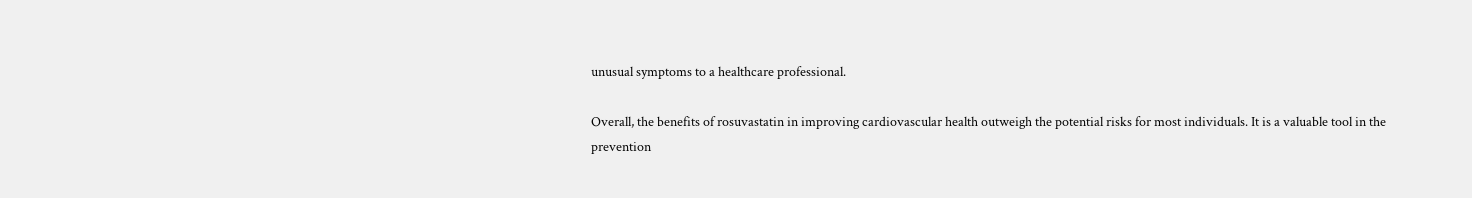unusual symptoms to a healthcare professional.

Overall, the benefits of rosuvastatin in improving cardiovascular health outweigh the potential risks for most individuals. It is a valuable tool in the prevention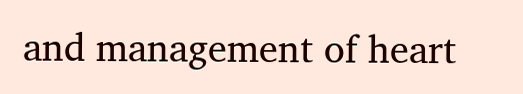and management of heart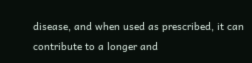disease, and when used as prescribed, it can contribute to a longer and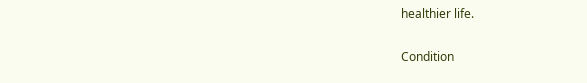healthier life.

Condition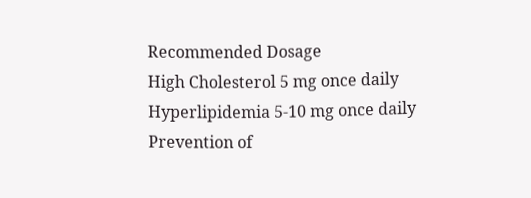Recommended Dosage
High Cholesterol 5 mg once daily
Hyperlipidemia 5-10 mg once daily
Prevention of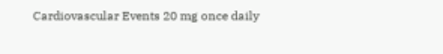Cardiovascular Events 20 mg once daily